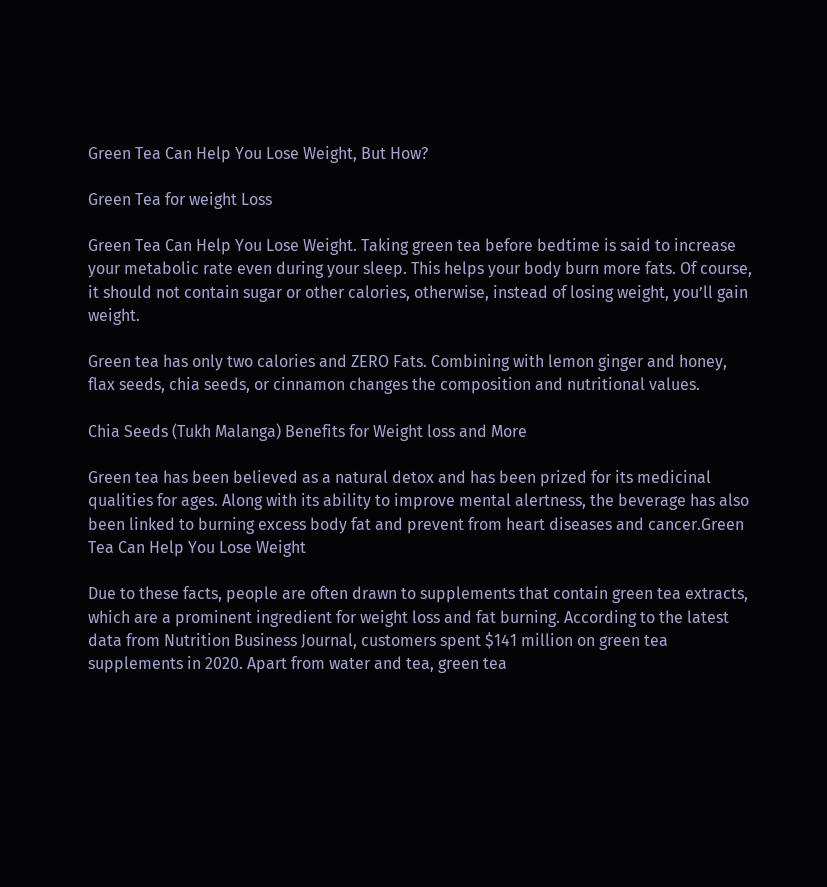Green Tea Can Help You Lose Weight, But How?

Green Tea for weight Loss

Green Tea Can Help You Lose Weight. Taking green tea before bedtime is said to increase your metabolic rate even during your sleep. This helps your body burn more fats. Of course, it should not contain sugar or other calories, otherwise, instead of losing weight, you’ll gain weight.

Green tea has only two calories and ZERO Fats. Combining with lemon ginger and honey, flax seeds, chia seeds, or cinnamon changes the composition and nutritional values.

Chia Seeds (Tukh Malanga) Benefits for Weight loss and More

Green tea has been believed as a natural detox and has been prized for its medicinal qualities for ages. Along with its ability to improve mental alertness, the beverage has also been linked to burning excess body fat and prevent from heart diseases and cancer.Green Tea Can Help You Lose Weight

Due to these facts, people are often drawn to supplements that contain green tea extracts, which are a prominent ingredient for weight loss and fat burning. According to the latest data from Nutrition Business Journal, customers spent $141 million on green tea supplements in 2020. Apart from water and tea, green tea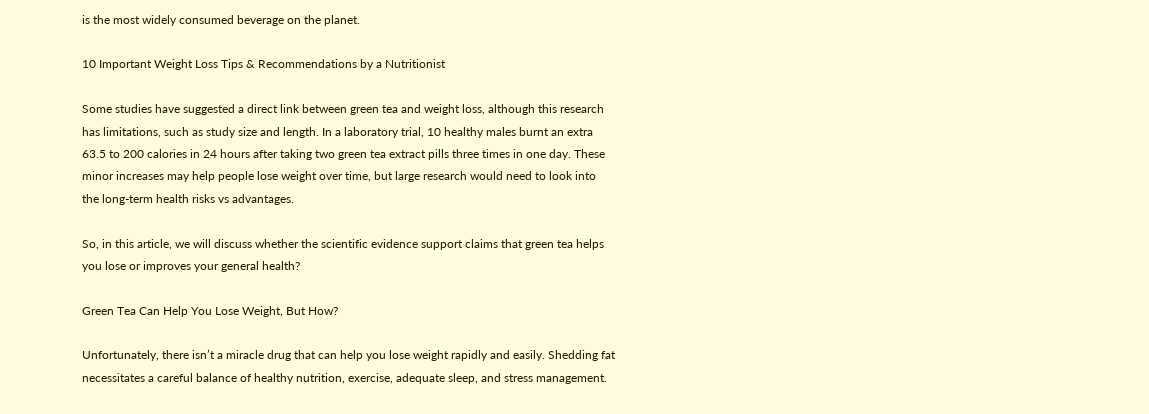is the most widely consumed beverage on the planet.

10 Important Weight Loss Tips & Recommendations by a Nutritionist

Some studies have suggested a direct link between green tea and weight loss, although this research has limitations, such as study size and length. In a laboratory trial, 10 healthy males burnt an extra 63.5 to 200 calories in 24 hours after taking two green tea extract pills three times in one day. These minor increases may help people lose weight over time, but large research would need to look into the long-term health risks vs advantages.

So, in this article, we will discuss whether the scientific evidence support claims that green tea helps you lose or improves your general health?

Green Tea Can Help You Lose Weight, But How?

Unfortunately, there isn’t a miracle drug that can help you lose weight rapidly and easily. Shedding fat necessitates a careful balance of healthy nutrition, exercise, adequate sleep, and stress management.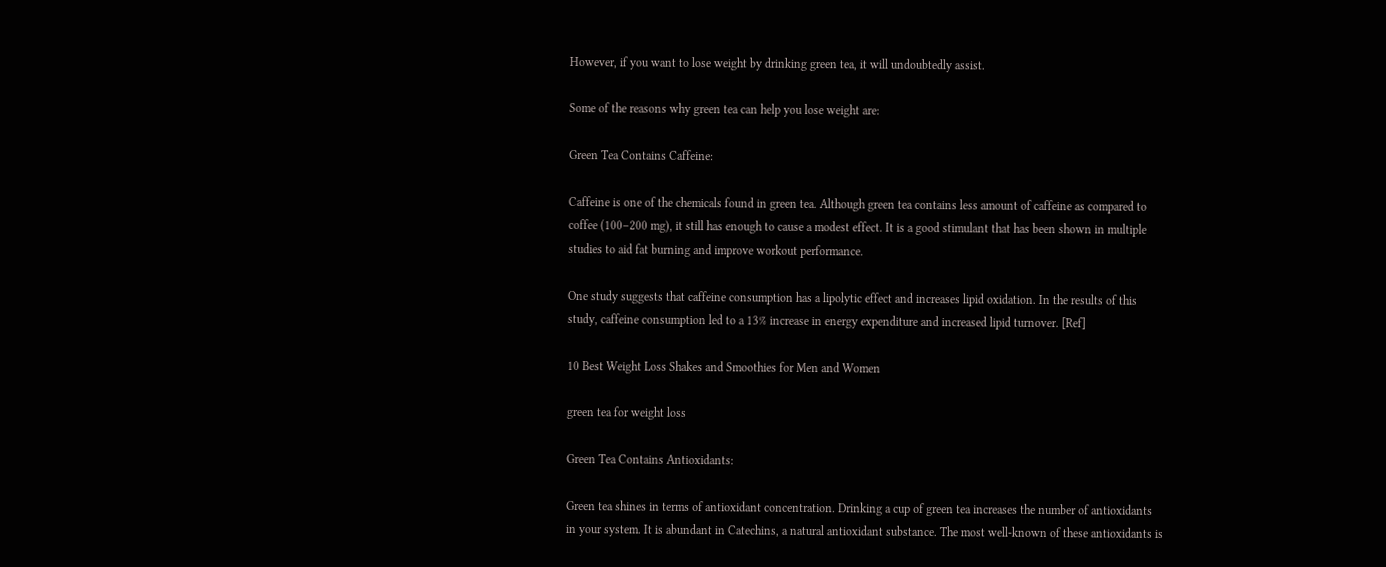However, if you want to lose weight by drinking green tea, it will undoubtedly assist.

Some of the reasons why green tea can help you lose weight are:

Green Tea Contains Caffeine:

Caffeine is one of the chemicals found in green tea. Although green tea contains less amount of caffeine as compared to coffee (100–200 mg), it still has enough to cause a modest effect. It is a good stimulant that has been shown in multiple studies to aid fat burning and improve workout performance.

One study suggests that caffeine consumption has a lipolytic effect and increases lipid oxidation. In the results of this study, caffeine consumption led to a 13% increase in energy expenditure and increased lipid turnover. [Ref]

10 Best Weight Loss Shakes and Smoothies for Men and Women

green tea for weight loss

Green Tea Contains Antioxidants:

Green tea shines in terms of antioxidant concentration. Drinking a cup of green tea increases the number of antioxidants in your system. It is abundant in Catechins, a natural antioxidant substance. The most well-known of these antioxidants is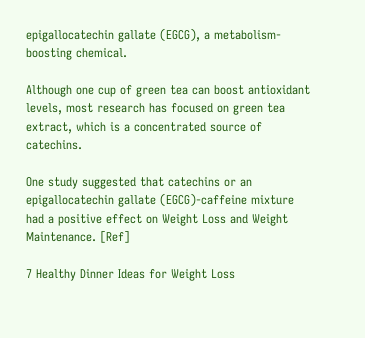epigallocatechin gallate (EGCG), a metabolism-boosting chemical.

Although one cup of green tea can boost antioxidant levels, most research has focused on green tea extract, which is a concentrated source of catechins.

One study suggested that catechins or an epigallocatechin gallate (EGCG)-caffeine mixture had a positive effect on Weight Loss and Weight Maintenance. [Ref]

7 Healthy Dinner Ideas for Weight Loss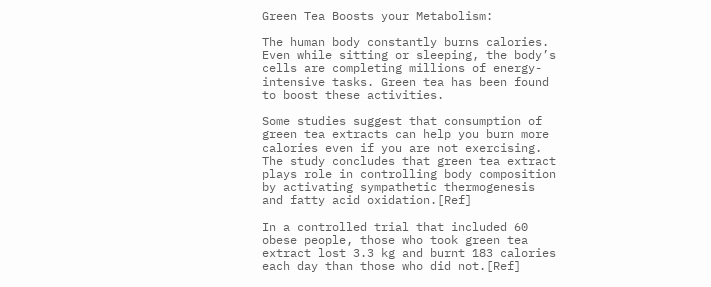Green Tea Boosts your Metabolism:

The human body constantly burns calories. Even while sitting or sleeping, the body’s cells are completing millions of energy-intensive tasks. Green tea has been found to boost these activities.

Some studies suggest that consumption of green tea extracts can help you burn more calories even if you are not exercising. The study concludes that green tea extract plays role in controlling body composition by activating sympathetic thermogenesis and fatty acid oxidation.[Ref]

In a controlled trial that included 60 obese people, those who took green tea extract lost 3.3 kg and burnt 183 calories each day than those who did not.[Ref]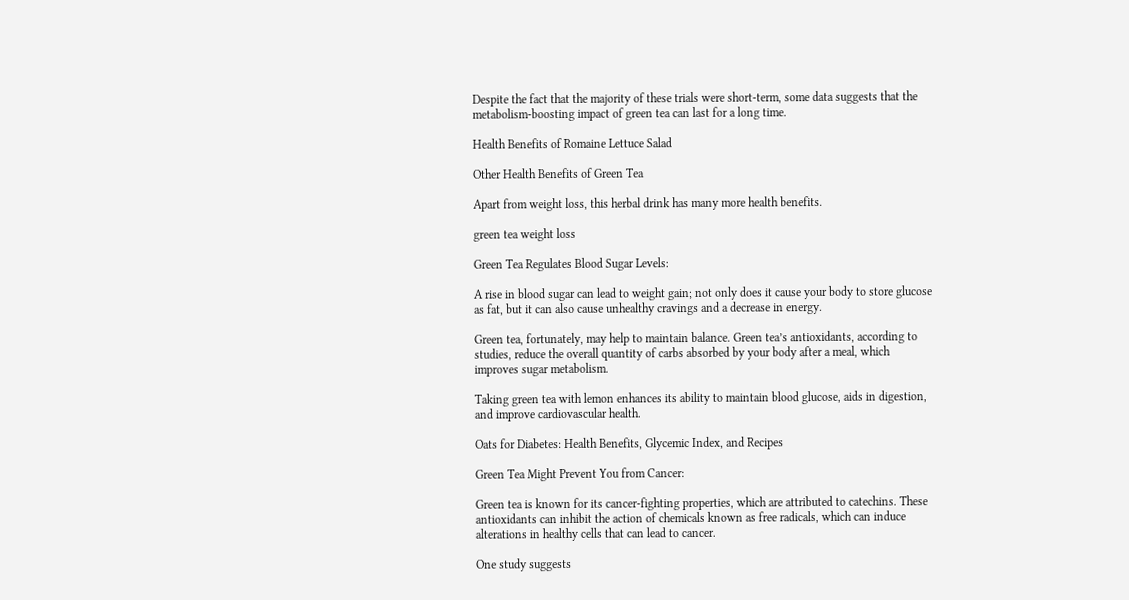Despite the fact that the majority of these trials were short-term, some data suggests that the metabolism-boosting impact of green tea can last for a long time.

Health Benefits of Romaine Lettuce Salad

Other Health Benefits of Green Tea

Apart from weight loss, this herbal drink has many more health benefits.

green tea weight loss

Green Tea Regulates Blood Sugar Levels:

A rise in blood sugar can lead to weight gain; not only does it cause your body to store glucose as fat, but it can also cause unhealthy cravings and a decrease in energy.

Green tea, fortunately, may help to maintain balance. Green tea’s antioxidants, according to studies, reduce the overall quantity of carbs absorbed by your body after a meal, which improves sugar metabolism.

Taking green tea with lemon enhances its ability to maintain blood glucose, aids in digestion, and improve cardiovascular health.

Oats for Diabetes: Health Benefits, Glycemic Index, and Recipes

Green Tea Might Prevent You from Cancer:

Green tea is known for its cancer-fighting properties, which are attributed to catechins. These antioxidants can inhibit the action of chemicals known as free radicals, which can induce alterations in healthy cells that can lead to cancer.

One study suggests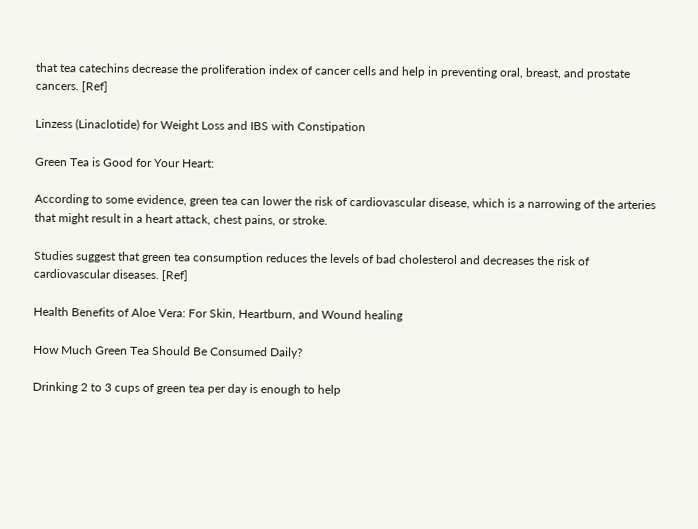that tea catechins decrease the proliferation index of cancer cells and help in preventing oral, breast, and prostate cancers. [Ref]

Linzess (Linaclotide) for Weight Loss and IBS with Constipation

Green Tea is Good for Your Heart:

According to some evidence, green tea can lower the risk of cardiovascular disease, which is a narrowing of the arteries that might result in a heart attack, chest pains, or stroke.

Studies suggest that green tea consumption reduces the levels of bad cholesterol and decreases the risk of cardiovascular diseases. [Ref]

Health Benefits of Aloe Vera: For Skin, Heartburn, and Wound healing

How Much Green Tea Should Be Consumed Daily?

Drinking 2 to 3 cups of green tea per day is enough to help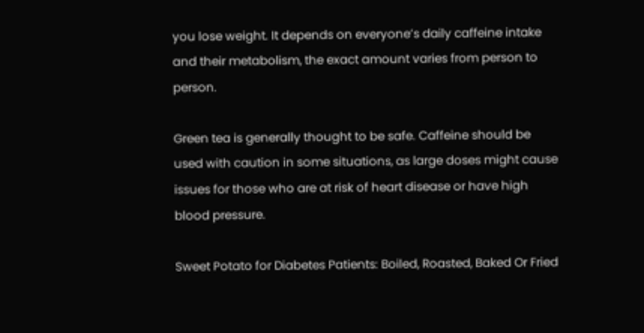you lose weight. It depends on everyone’s daily caffeine intake and their metabolism, the exact amount varies from person to person.

Green tea is generally thought to be safe. Caffeine should be used with caution in some situations, as large doses might cause issues for those who are at risk of heart disease or have high blood pressure.

Sweet Potato for Diabetes Patients: Boiled, Roasted, Baked Or Fried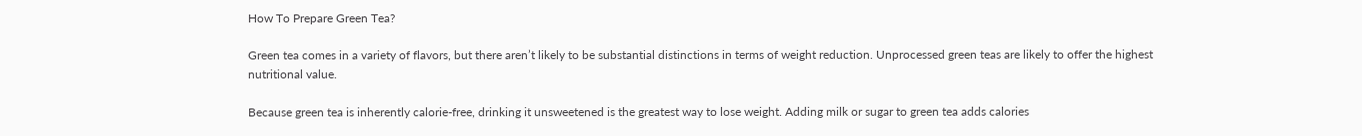How To Prepare Green Tea?

Green tea comes in a variety of flavors, but there aren’t likely to be substantial distinctions in terms of weight reduction. Unprocessed green teas are likely to offer the highest nutritional value.

Because green tea is inherently calorie-free, drinking it unsweetened is the greatest way to lose weight. Adding milk or sugar to green tea adds calories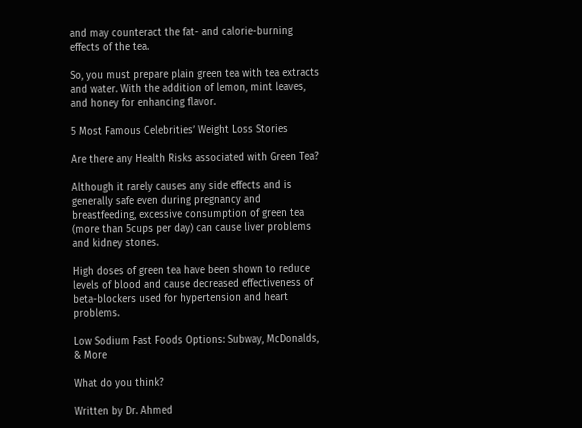and may counteract the fat- and calorie-burning effects of the tea.

So, you must prepare plain green tea with tea extracts and water. With the addition of lemon, mint leaves, and honey for enhancing flavor.

5 Most Famous Celebrities’ Weight Loss Stories

Are there any Health Risks associated with Green Tea?

Although it rarely causes any side effects and is generally safe even during pregnancy and breastfeeding, excessive consumption of green tea (more than 5cups per day) can cause liver problems and kidney stones.

High doses of green tea have been shown to reduce levels of blood and cause decreased effectiveness of beta-blockers used for hypertension and heart problems.

Low Sodium Fast Foods Options: Subway, McDonalds, & More

What do you think?

Written by Dr. Ahmed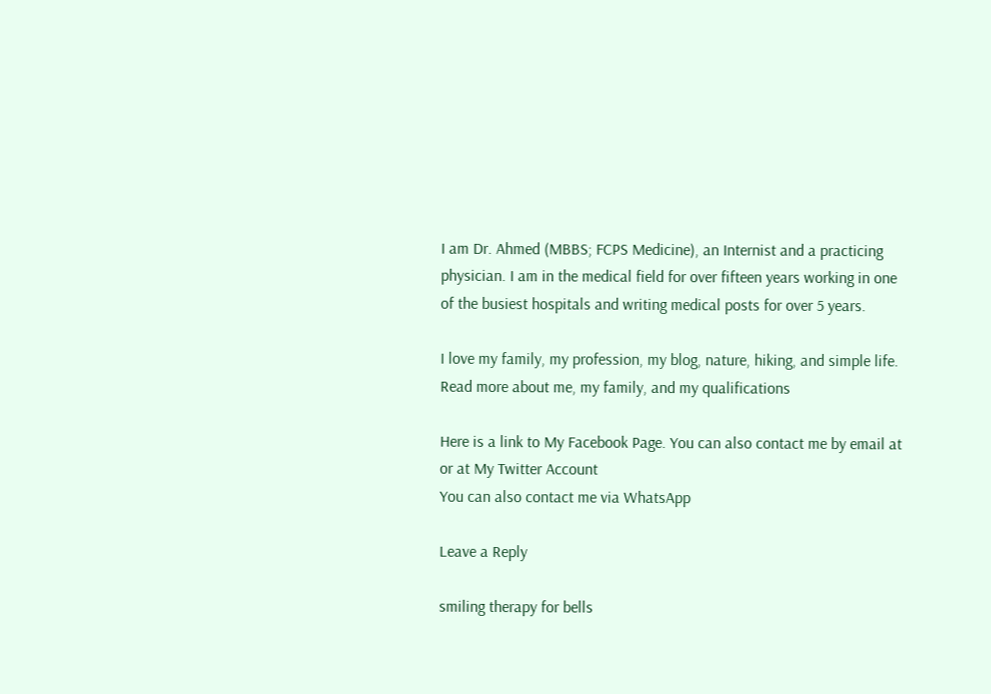I am Dr. Ahmed (MBBS; FCPS Medicine), an Internist and a practicing physician. I am in the medical field for over fifteen years working in one of the busiest hospitals and writing medical posts for over 5 years.

I love my family, my profession, my blog, nature, hiking, and simple life. Read more about me, my family, and my qualifications

Here is a link to My Facebook Page. You can also contact me by email at or at My Twitter Account
You can also contact me via WhatsApp

Leave a Reply

smiling therapy for bells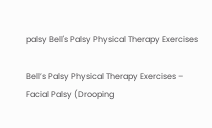palsy Bell's Palsy Physical Therapy Exercises

Bell’s Palsy Physical Therapy Exercises – Facial Palsy (Drooping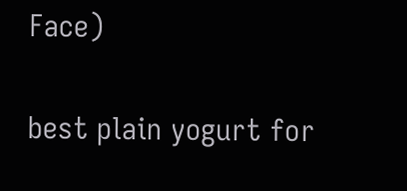Face)

best plain yogurt for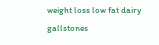weight loss low fat dairy gallstones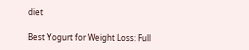diet

Best Yogurt for Weight Loss: Full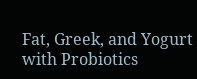Fat, Greek, and Yogurt with Probiotics